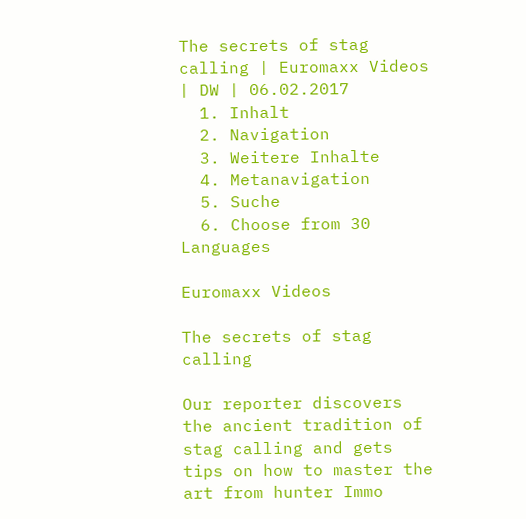The secrets of stag calling | Euromaxx Videos | DW | 06.02.2017
  1. Inhalt
  2. Navigation
  3. Weitere Inhalte
  4. Metanavigation
  5. Suche
  6. Choose from 30 Languages

Euromaxx Videos

The secrets of stag calling

Our reporter discovers the ancient tradition of stag calling and gets tips on how to master the art from hunter Immo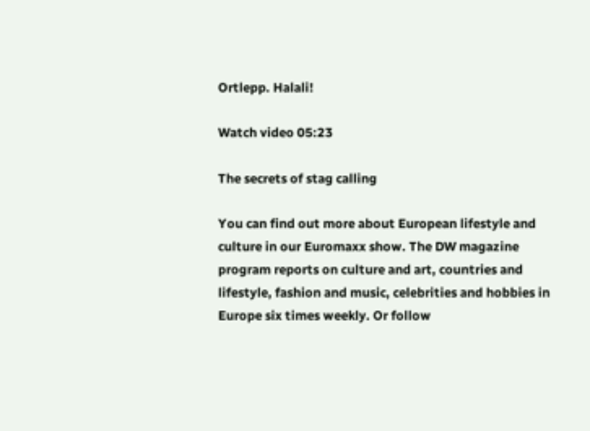Ortlepp. Halali!

Watch video 05:23

The secrets of stag calling

You can find out more about European lifestyle and culture in our Euromaxx show. The DW magazine program reports on culture and art, countries and lifestyle, fashion and music, celebrities and hobbies in Europe six times weekly. Or follow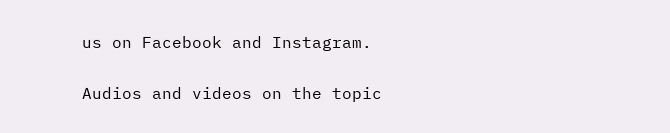us on Facebook and Instagram.

Audios and videos on the topic